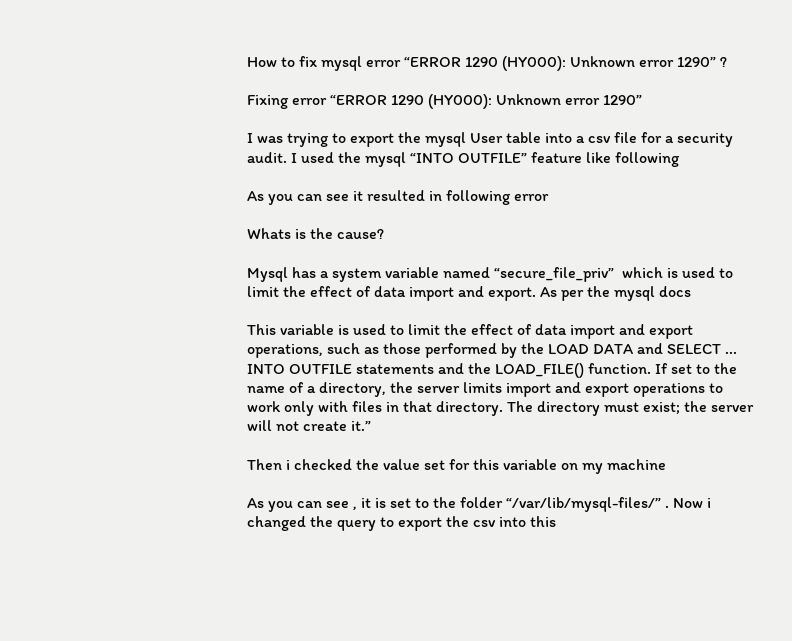How to fix mysql error “ERROR 1290 (HY000): Unknown error 1290” ?

Fixing error “ERROR 1290 (HY000): Unknown error 1290”

I was trying to export the mysql User table into a csv file for a security audit. I used the mysql “INTO OUTFILE” feature like following

As you can see it resulted in following error

Whats is the cause?

Mysql has a system variable named “secure_file_priv”  which is used to limit the effect of data import and export. As per the mysql docs

This variable is used to limit the effect of data import and export operations, such as those performed by the LOAD DATA and SELECT ... INTO OUTFILE statements and the LOAD_FILE() function. If set to the name of a directory, the server limits import and export operations to work only with files in that directory. The directory must exist; the server will not create it.”

Then i checked the value set for this variable on my machine

As you can see , it is set to the folder “/var/lib/mysql-files/” . Now i changed the query to export the csv into this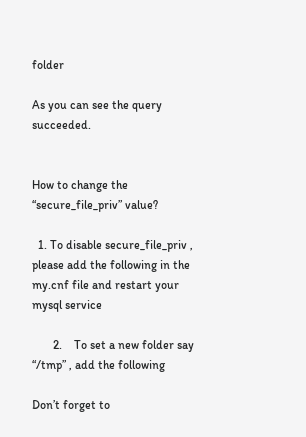folder

As you can see the query succeeded.


How to change the “secure_file_priv” value?

  1. To disable secure_file_priv , please add the following in the my.cnf file and restart your mysql service

       2.    To set a new folder say “/tmp” , add the following

Don’t forget to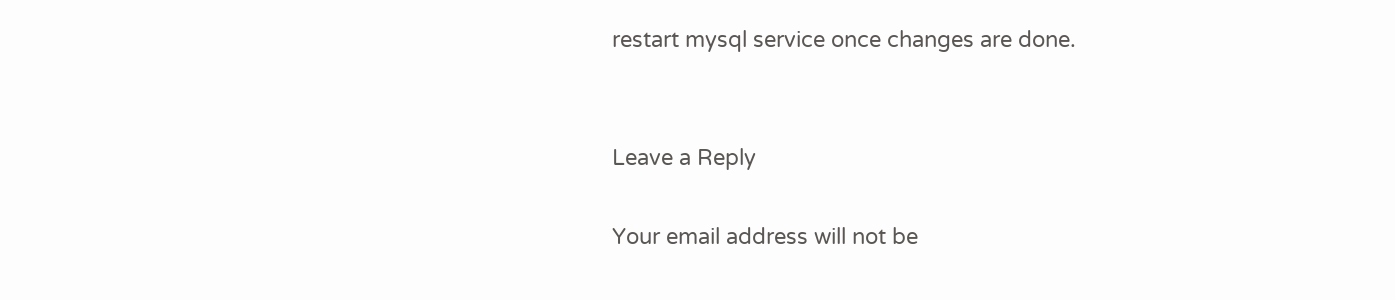restart mysql service once changes are done.


Leave a Reply

Your email address will not be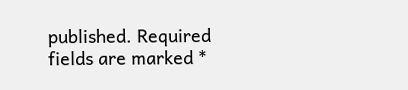published. Required fields are marked *